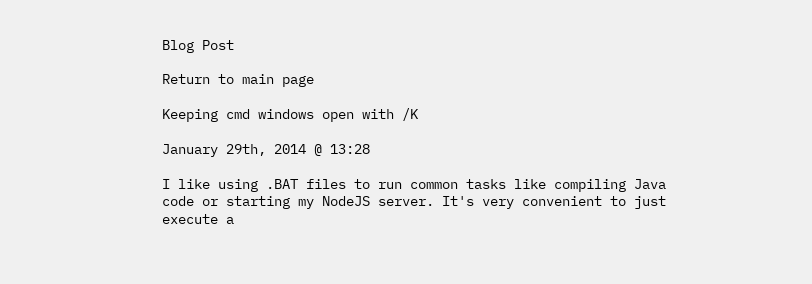Blog Post

Return to main page

Keeping cmd windows open with /K

January 29th, 2014 @ 13:28

I like using .BAT files to run common tasks like compiling Java code or starting my NodeJS server. It's very convenient to just execute a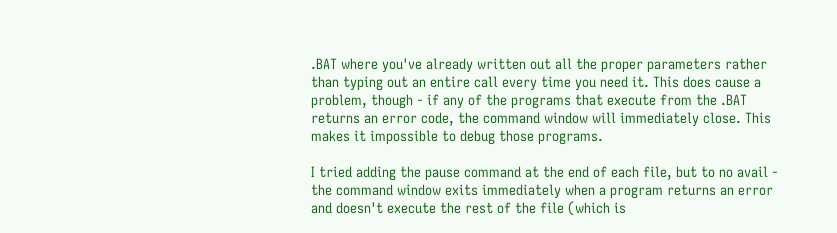.BAT where you've already written out all the proper parameters rather than typing out an entire call every time you need it. This does cause a problem, though - if any of the programs that execute from the .BAT returns an error code, the command window will immediately close. This makes it impossible to debug those programs.

I tried adding the pause command at the end of each file, but to no avail - the command window exits immediately when a program returns an error and doesn't execute the rest of the file (which is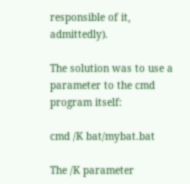responsible of it, admittedly).

The solution was to use a parameter to the cmd program itself:

cmd /K bat/mybat.bat

The /K parameter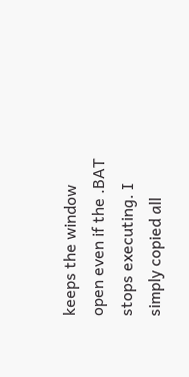keeps the window open even if the .BAT stops executing. I simply copied all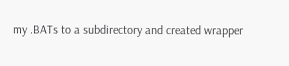my .BATs to a subdirectory and created wrapper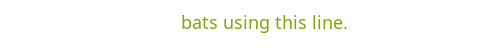bats using this line.